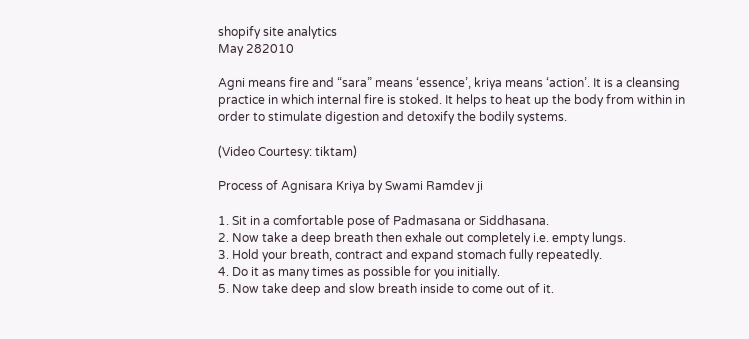shopify site analytics
May 282010

Agni means fire and “sara” means ‘essence’, kriya means ‘action’. It is a cleansing practice in which internal fire is stoked. It helps to heat up the body from within in order to stimulate digestion and detoxify the bodily systems.

(Video Courtesy: tiktam)

Process of Agnisara Kriya by Swami Ramdev ji

1. Sit in a comfortable pose of Padmasana or Siddhasana.
2. Now take a deep breath then exhale out completely i.e. empty lungs.
3. Hold your breath, contract and expand stomach fully repeatedly.
4. Do it as many times as possible for you initially.
5. Now take deep and slow breath inside to come out of it.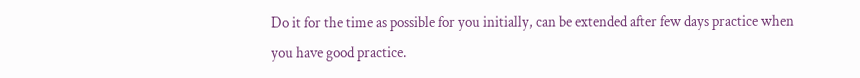Do it for the time as possible for you initially, can be extended after few days practice when you have good practice.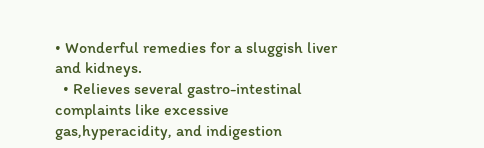• Wonderful remedies for a sluggish liver and kidneys.
  • Relieves several gastro-intestinal complaints like excessive gas,hyperacidity, and indigestion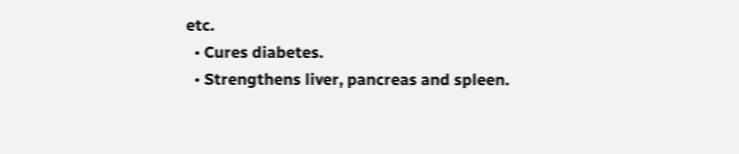etc.
  • Cures diabetes.
  • Strengthens liver, pancreas and spleen.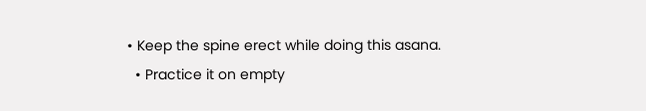• Keep the spine erect while doing this asana.
  • Practice it on empty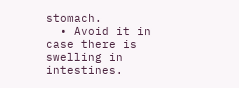stomach.
  • Avoid it in case there is swelling in intestines.